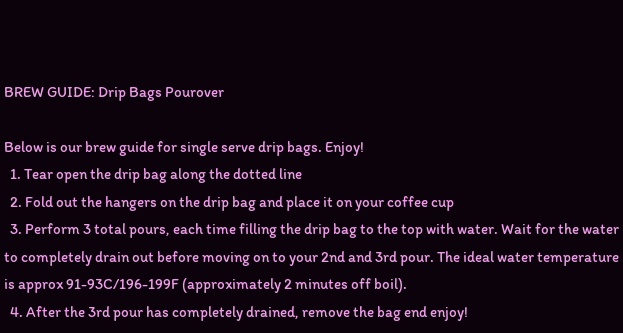BREW GUIDE: Drip Bags Pourover

Below is our brew guide for single serve drip bags. Enjoy!
  1. Tear open the drip bag along the dotted line
  2. Fold out the hangers on the drip bag and place it on your coffee cup
  3. Perform 3 total pours, each time filling the drip bag to the top with water. Wait for the water to completely drain out before moving on to your 2nd and 3rd pour. The ideal water temperature is approx 91-93C/196-199F (approximately 2 minutes off boil).
  4. After the 3rd pour has completely drained, remove the bag end enjoy!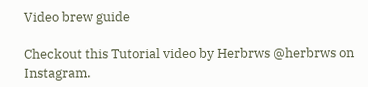Video brew guide

Checkout this Tutorial video by Herbrws @herbrws on Instagram.